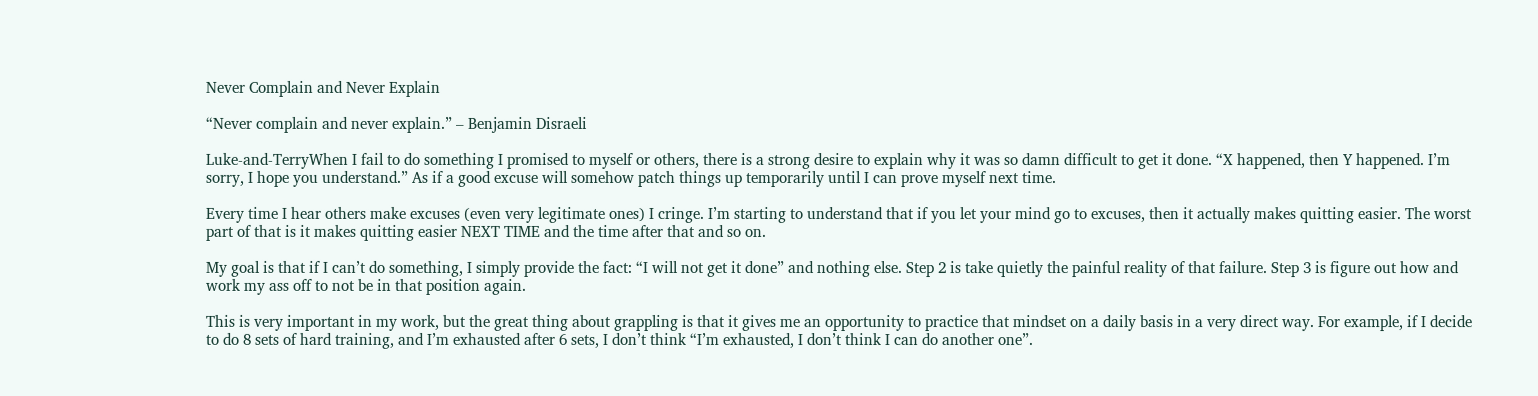Never Complain and Never Explain

“Never complain and never explain.” – Benjamin Disraeli

Luke-and-TerryWhen I fail to do something I promised to myself or others, there is a strong desire to explain why it was so damn difficult to get it done. “X happened, then Y happened. I’m sorry, I hope you understand.” As if a good excuse will somehow patch things up temporarily until I can prove myself next time.

Every time I hear others make excuses (even very legitimate ones) I cringe. I’m starting to understand that if you let your mind go to excuses, then it actually makes quitting easier. The worst part of that is it makes quitting easier NEXT TIME and the time after that and so on.

My goal is that if I can’t do something, I simply provide the fact: “I will not get it done” and nothing else. Step 2 is take quietly the painful reality of that failure. Step 3 is figure out how and work my ass off to not be in that position again.

This is very important in my work, but the great thing about grappling is that it gives me an opportunity to practice that mindset on a daily basis in a very direct way. For example, if I decide to do 8 sets of hard training, and I’m exhausted after 6 sets, I don’t think “I’m exhausted, I don’t think I can do another one”.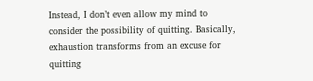Instead, I don’t even allow my mind to consider the possibility of quitting. Basically, exhaustion transforms from an excuse for quitting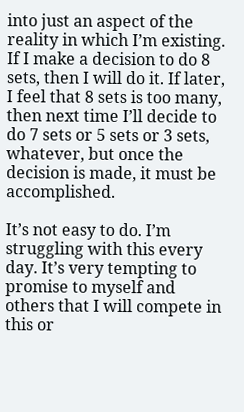into just an aspect of the reality in which I’m existing. If I make a decision to do 8 sets, then I will do it. If later, I feel that 8 sets is too many, then next time I’ll decide to do 7 sets or 5 sets or 3 sets, whatever, but once the decision is made, it must be accomplished.

It’s not easy to do. I’m struggling with this every day. It’s very tempting to promise to myself and others that I will compete in this or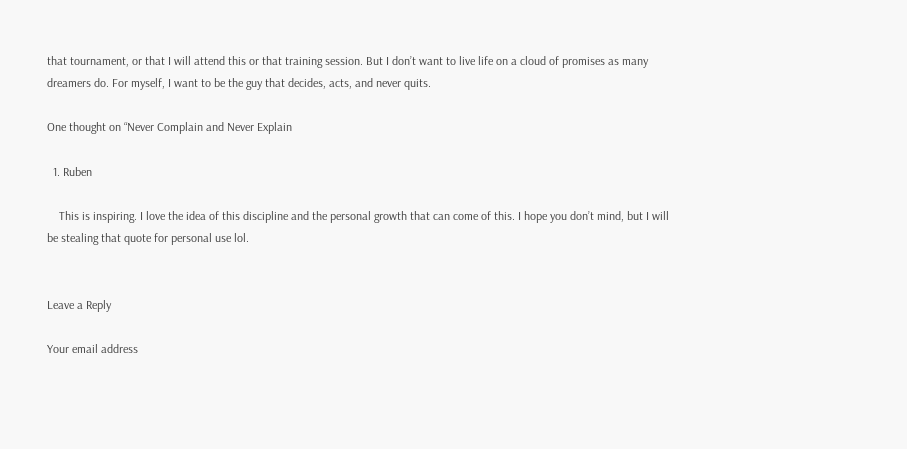that tournament, or that I will attend this or that training session. But I don’t want to live life on a cloud of promises as many dreamers do. For myself, I want to be the guy that decides, acts, and never quits.

One thought on “Never Complain and Never Explain

  1. Ruben

    This is inspiring. I love the idea of this discipline and the personal growth that can come of this. I hope you don’t mind, but I will be stealing that quote for personal use lol.


Leave a Reply

Your email address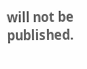will not be published.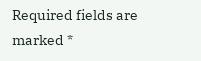Required fields are marked *